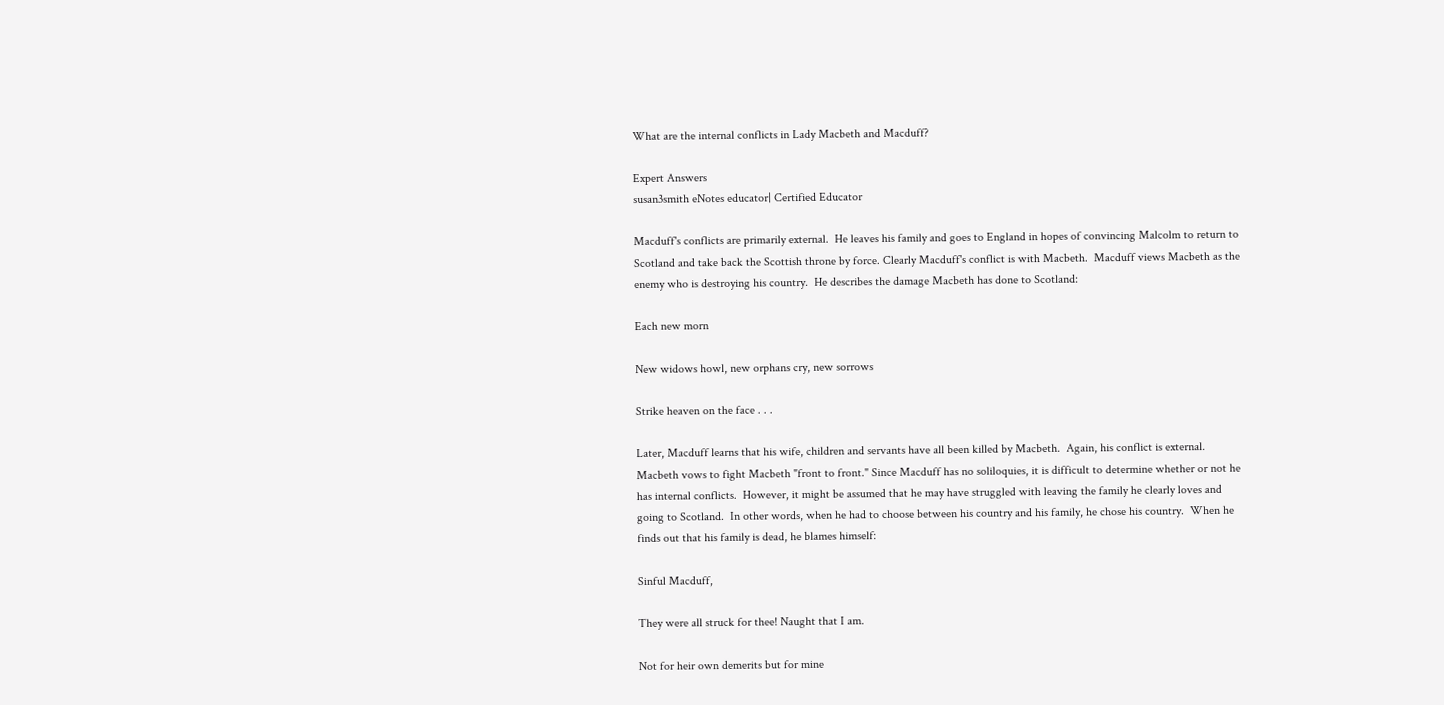What are the internal conflicts in Lady Macbeth and Macduff?

Expert Answers
susan3smith eNotes educator| Certified Educator

Macduff's conflicts are primarily external.  He leaves his family and goes to England in hopes of convincing Malcolm to return to Scotland and take back the Scottish throne by force. Clearly Macduff's conflict is with Macbeth.  Macduff views Macbeth as the enemy who is destroying his country.  He describes the damage Macbeth has done to Scotland:

Each new morn

New widows howl, new orphans cry, new sorrows

Strike heaven on the face . . .

Later, Macduff learns that his wife, children and servants have all been killed by Macbeth.  Again, his conflict is external.  Macbeth vows to fight Macbeth "front to front." Since Macduff has no soliloquies, it is difficult to determine whether or not he has internal conflicts.  However, it might be assumed that he may have struggled with leaving the family he clearly loves and going to Scotland.  In other words, when he had to choose between his country and his family, he chose his country.  When he finds out that his family is dead, he blames himself:

Sinful Macduff,

They were all struck for thee! Naught that I am.

Not for heir own demerits but for mine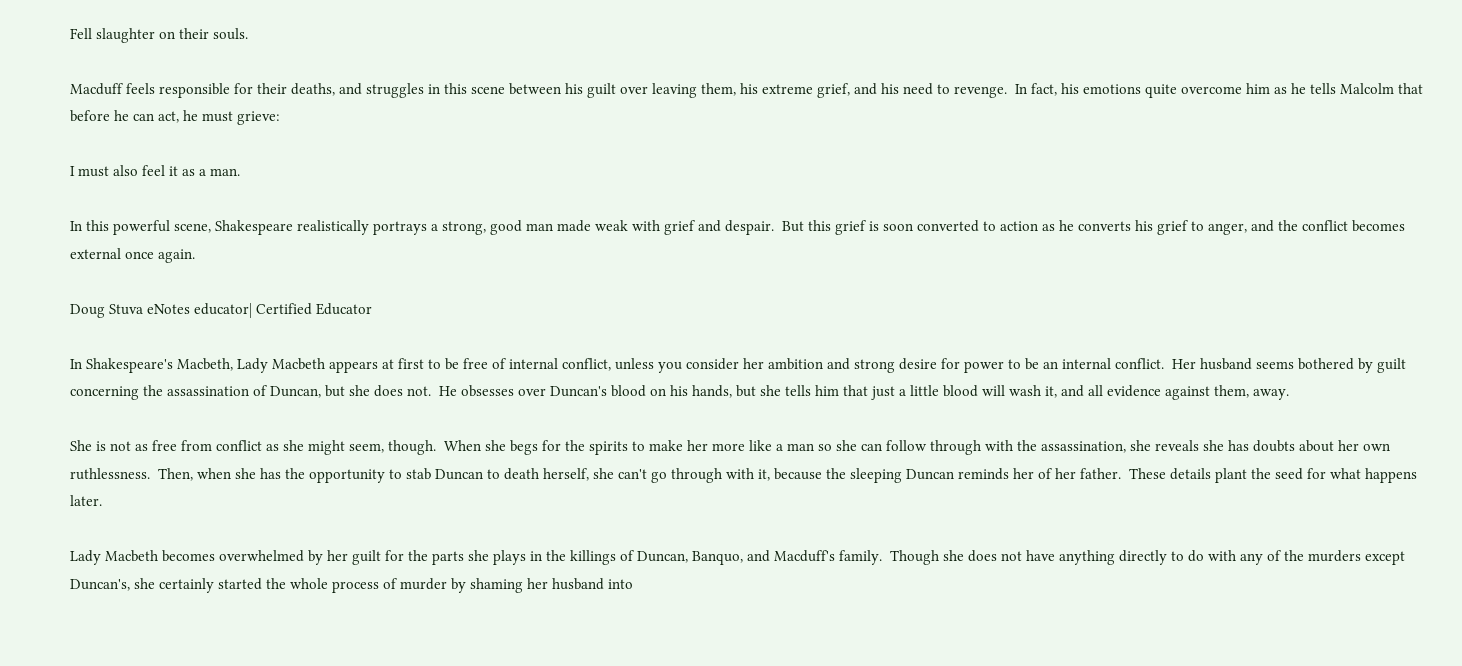Fell slaughter on their souls.

Macduff feels responsible for their deaths, and struggles in this scene between his guilt over leaving them, his extreme grief, and his need to revenge.  In fact, his emotions quite overcome him as he tells Malcolm that before he can act, he must grieve:

I must also feel it as a man.

In this powerful scene, Shakespeare realistically portrays a strong, good man made weak with grief and despair.  But this grief is soon converted to action as he converts his grief to anger, and the conflict becomes external once again.

Doug Stuva eNotes educator| Certified Educator

In Shakespeare's Macbeth, Lady Macbeth appears at first to be free of internal conflict, unless you consider her ambition and strong desire for power to be an internal conflict.  Her husband seems bothered by guilt concerning the assassination of Duncan, but she does not.  He obsesses over Duncan's blood on his hands, but she tells him that just a little blood will wash it, and all evidence against them, away.

She is not as free from conflict as she might seem, though.  When she begs for the spirits to make her more like a man so she can follow through with the assassination, she reveals she has doubts about her own ruthlessness.  Then, when she has the opportunity to stab Duncan to death herself, she can't go through with it, because the sleeping Duncan reminds her of her father.  These details plant the seed for what happens later.

Lady Macbeth becomes overwhelmed by her guilt for the parts she plays in the killings of Duncan, Banquo, and Macduff's family.  Though she does not have anything directly to do with any of the murders except Duncan's, she certainly started the whole process of murder by shaming her husband into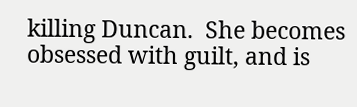killing Duncan.  She becomes obsessed with guilt, and is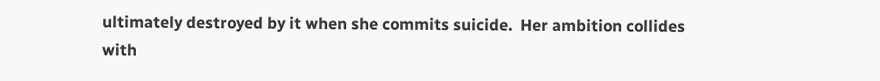ultimately destroyed by it when she commits suicide.  Her ambition collides with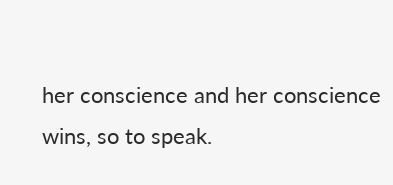her conscience and her conscience wins, so to speak.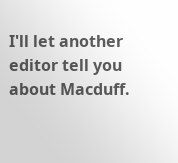I'll let another editor tell you about Macduff.